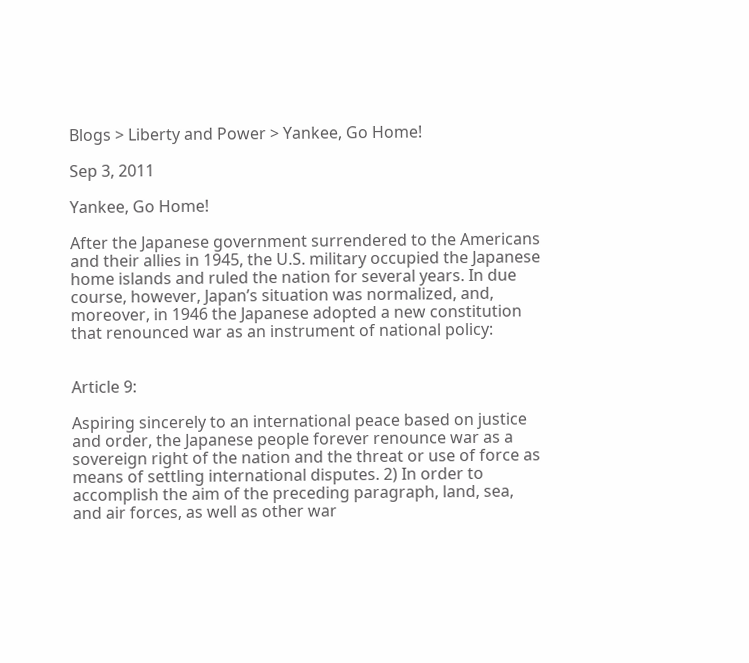Blogs > Liberty and Power > Yankee, Go Home!

Sep 3, 2011

Yankee, Go Home!

After the Japanese government surrendered to the Americans and their allies in 1945, the U.S. military occupied the Japanese home islands and ruled the nation for several years. In due course, however, Japan’s situation was normalized, and, moreover, in 1946 the Japanese adopted a new constitution that renounced war as an instrument of national policy:


Article 9:

Aspiring sincerely to an international peace based on justice and order, the Japanese people forever renounce war as a sovereign right of the nation and the threat or use of force as means of settling international disputes. 2) In order to accomplish the aim of the preceding paragraph, land, sea, and air forces, as well as other war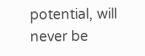potential, will never be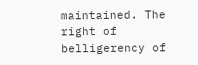maintained. The right of belligerency of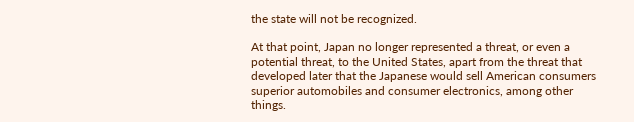the state will not be recognized.

At that point, Japan no longer represented a threat, or even a potential threat, to the United States, apart from the threat that developed later that the Japanese would sell American consumers superior automobiles and consumer electronics, among other things.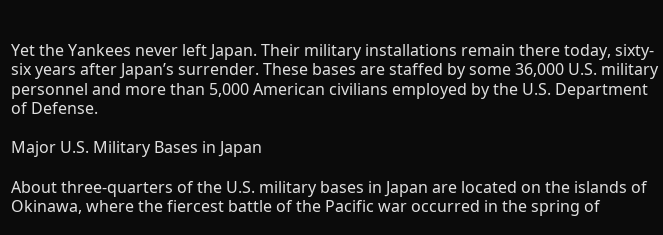Yet the Yankees never left Japan. Their military installations remain there today, sixty-six years after Japan’s surrender. These bases are staffed by some 36,000 U.S. military personnel and more than 5,000 American civilians employed by the U.S. Department of Defense.

Major U.S. Military Bases in Japan

About three-quarters of the U.S. military bases in Japan are located on the islands of Okinawa, where the fiercest battle of the Pacific war occurred in the spring of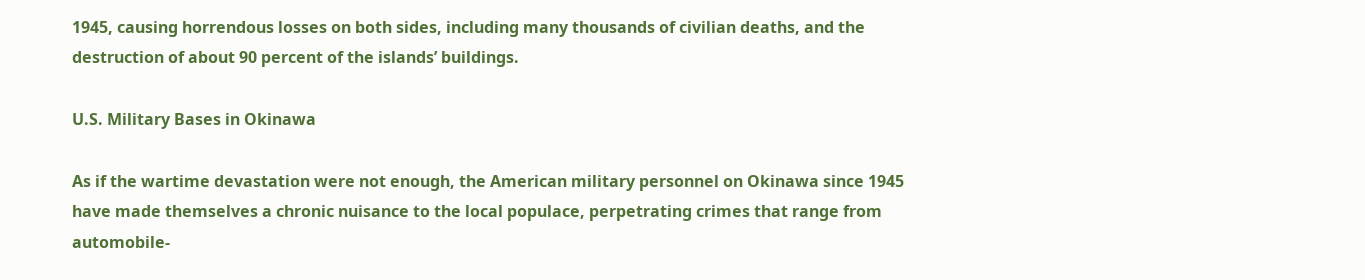1945, causing horrendous losses on both sides, including many thousands of civilian deaths, and the destruction of about 90 percent of the islands’ buildings.

U.S. Military Bases in Okinawa

As if the wartime devastation were not enough, the American military personnel on Okinawa since 1945 have made themselves a chronic nuisance to the local populace, perpetrating crimes that range from automobile-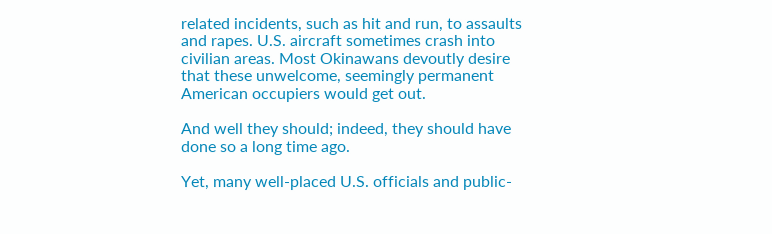related incidents, such as hit and run, to assaults and rapes. U.S. aircraft sometimes crash into civilian areas. Most Okinawans devoutly desire that these unwelcome, seemingly permanent American occupiers would get out.

And well they should; indeed, they should have done so a long time ago.

Yet, many well-placed U.S. officials and public-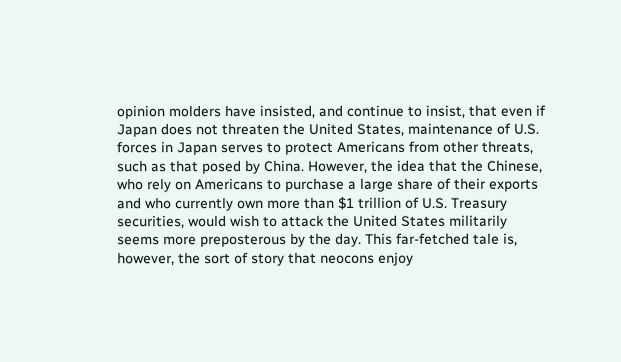opinion molders have insisted, and continue to insist, that even if Japan does not threaten the United States, maintenance of U.S. forces in Japan serves to protect Americans from other threats, such as that posed by China. However, the idea that the Chinese, who rely on Americans to purchase a large share of their exports and who currently own more than $1 trillion of U.S. Treasury securities, would wish to attack the United States militarily seems more preposterous by the day. This far-fetched tale is, however, the sort of story that neocons enjoy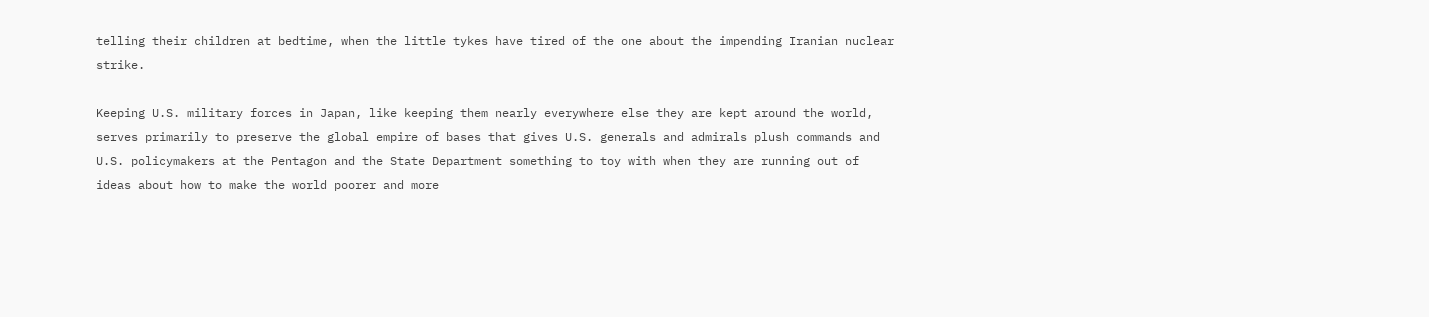telling their children at bedtime, when the little tykes have tired of the one about the impending Iranian nuclear strike.

Keeping U.S. military forces in Japan, like keeping them nearly everywhere else they are kept around the world, serves primarily to preserve the global empire of bases that gives U.S. generals and admirals plush commands and U.S. policymakers at the Pentagon and the State Department something to toy with when they are running out of ideas about how to make the world poorer and more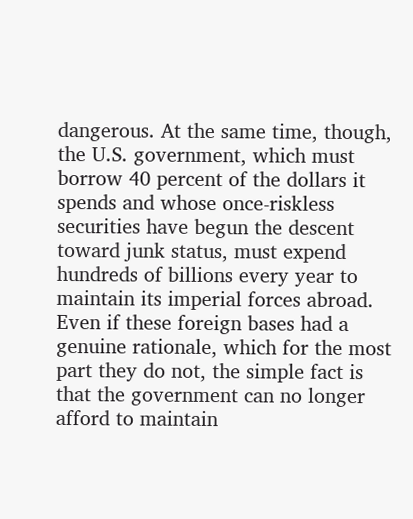dangerous. At the same time, though, the U.S. government, which must borrow 40 percent of the dollars it spends and whose once-riskless securities have begun the descent toward junk status, must expend hundreds of billions every year to maintain its imperial forces abroad. Even if these foreign bases had a genuine rationale, which for the most part they do not, the simple fact is that the government can no longer afford to maintain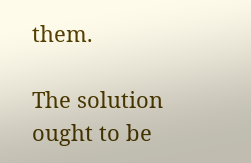them.

The solution ought to be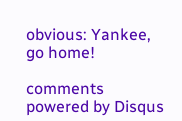obvious: Yankee, go home!

comments powered by Disqus